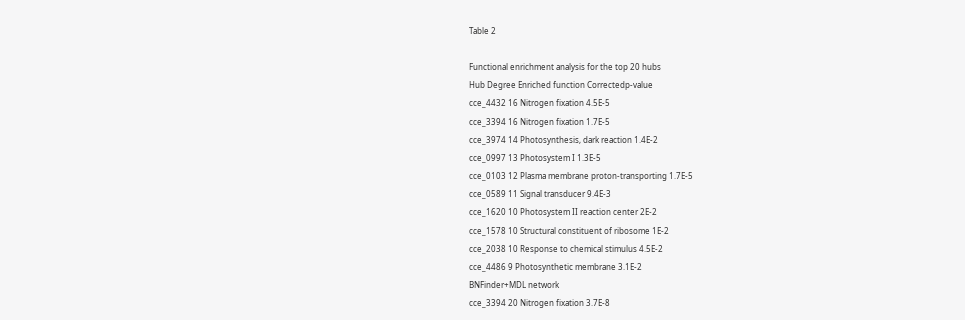Table 2

Functional enrichment analysis for the top 20 hubs
Hub Degree Enriched function Correctedp-value
cce_4432 16 Nitrogen fixation 4.5E-5
cce_3394 16 Nitrogen fixation 1.7E-5
cce_3974 14 Photosynthesis, dark reaction 1.4E-2
cce_0997 13 Photosystem I 1.3E-5
cce_0103 12 Plasma membrane proton-transporting 1.7E-5
cce_0589 11 Signal transducer 9.4E-3
cce_1620 10 Photosystem II reaction center 2E-2
cce_1578 10 Structural constituent of ribosome 1E-2
cce_2038 10 Response to chemical stimulus 4.5E-2
cce_4486 9 Photosynthetic membrane 3.1E-2
BNFinder+MDL network
cce_3394 20 Nitrogen fixation 3.7E-8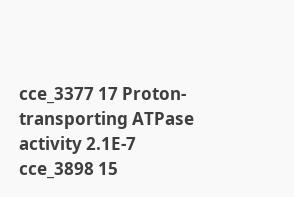cce_3377 17 Proton-transporting ATPase activity 2.1E-7
cce_3898 15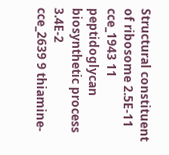Structural constituent of ribosome 2.5E-11
cce_1943 11 peptidoglycan biosynthetic process 3.4E-2
cce_2639 9 thiamine-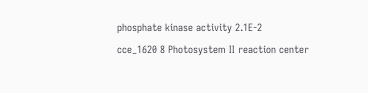phosphate kinase activity 2.1E-2
cce_1620 8 Photosystem II reaction center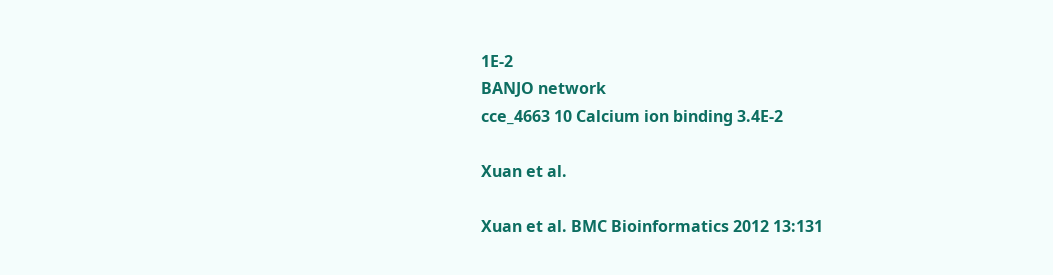1E-2
BANJO network
cce_4663 10 Calcium ion binding 3.4E-2

Xuan et al.

Xuan et al. BMC Bioinformatics 2012 13:131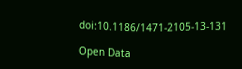doi:10.1186/1471-2105-13-131

Open Data